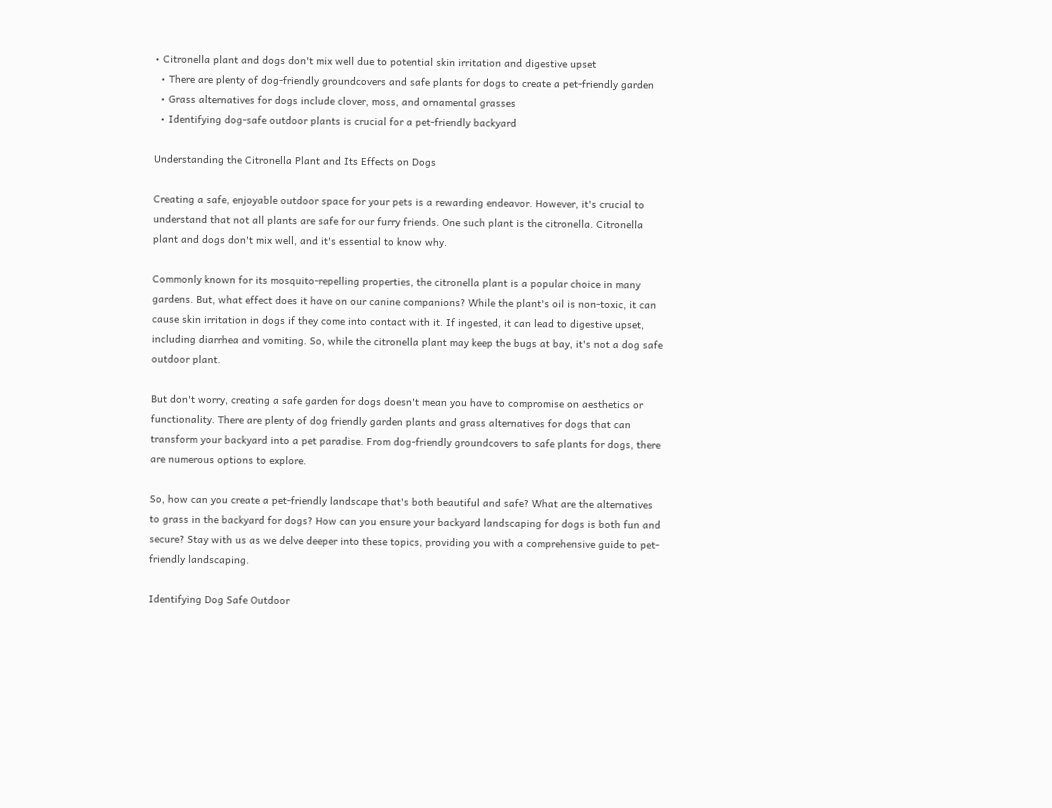• Citronella plant and dogs don't mix well due to potential skin irritation and digestive upset
  • There are plenty of dog-friendly groundcovers and safe plants for dogs to create a pet-friendly garden
  • Grass alternatives for dogs include clover, moss, and ornamental grasses
  • Identifying dog-safe outdoor plants is crucial for a pet-friendly backyard

Understanding the Citronella Plant and Its Effects on Dogs

Creating a safe, enjoyable outdoor space for your pets is a rewarding endeavor. However, it's crucial to understand that not all plants are safe for our furry friends. One such plant is the citronella. Citronella plant and dogs don't mix well, and it's essential to know why.

Commonly known for its mosquito-repelling properties, the citronella plant is a popular choice in many gardens. But, what effect does it have on our canine companions? While the plant's oil is non-toxic, it can cause skin irritation in dogs if they come into contact with it. If ingested, it can lead to digestive upset, including diarrhea and vomiting. So, while the citronella plant may keep the bugs at bay, it's not a dog safe outdoor plant.

But don't worry, creating a safe garden for dogs doesn't mean you have to compromise on aesthetics or functionality. There are plenty of dog friendly garden plants and grass alternatives for dogs that can transform your backyard into a pet paradise. From dog-friendly groundcovers to safe plants for dogs, there are numerous options to explore.

So, how can you create a pet-friendly landscape that's both beautiful and safe? What are the alternatives to grass in the backyard for dogs? How can you ensure your backyard landscaping for dogs is both fun and secure? Stay with us as we delve deeper into these topics, providing you with a comprehensive guide to pet-friendly landscaping.

Identifying Dog Safe Outdoor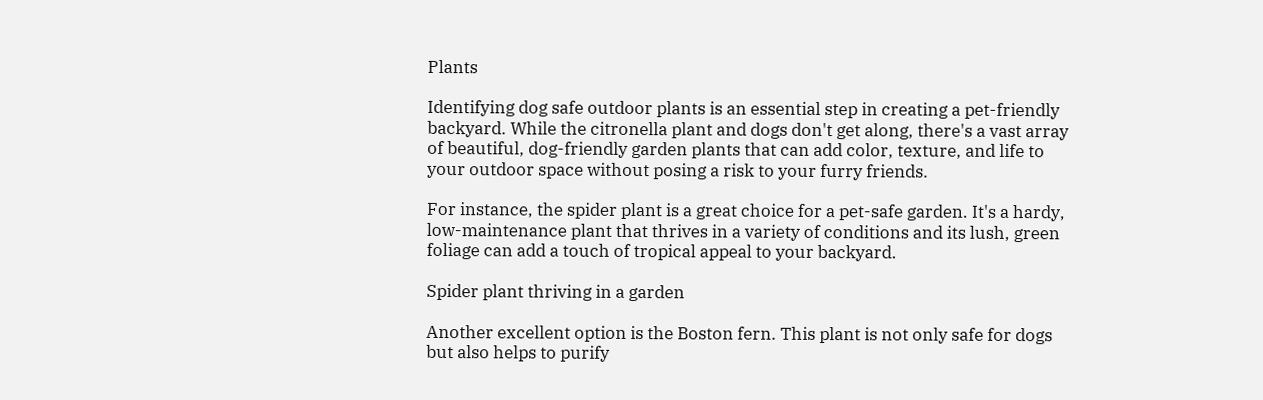Plants

Identifying dog safe outdoor plants is an essential step in creating a pet-friendly backyard. While the citronella plant and dogs don't get along, there's a vast array of beautiful, dog-friendly garden plants that can add color, texture, and life to your outdoor space without posing a risk to your furry friends.

For instance, the spider plant is a great choice for a pet-safe garden. It's a hardy, low-maintenance plant that thrives in a variety of conditions and its lush, green foliage can add a touch of tropical appeal to your backyard.

Spider plant thriving in a garden

Another excellent option is the Boston fern. This plant is not only safe for dogs but also helps to purify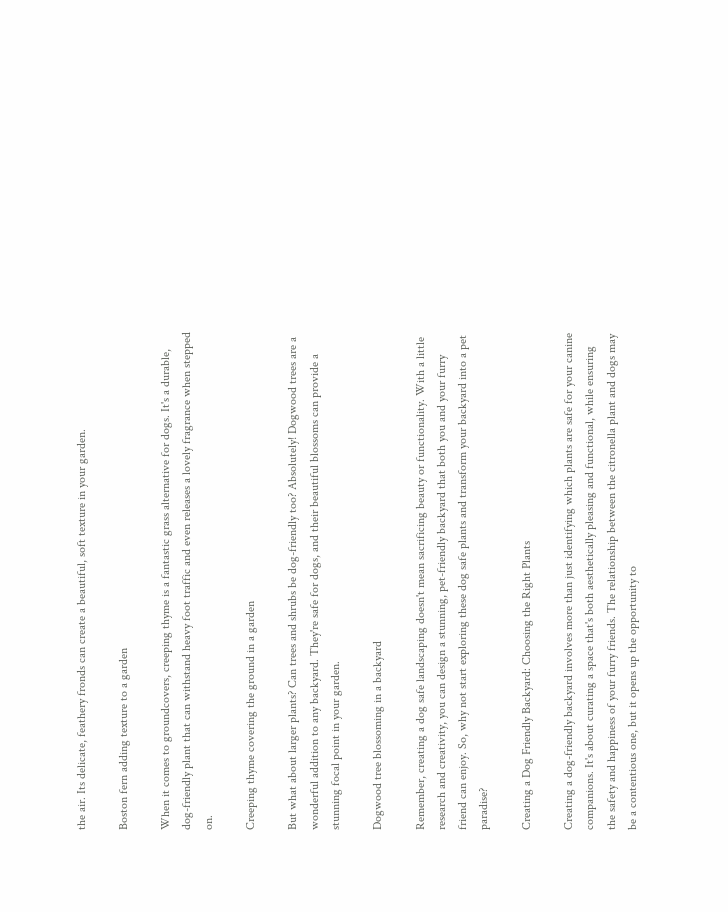the air. Its delicate, feathery fronds can create a beautiful, soft texture in your garden.

Boston fern adding texture to a garden

When it comes to groundcovers, creeping thyme is a fantastic grass alternative for dogs. It's a durable, dog-friendly plant that can withstand heavy foot traffic and even releases a lovely fragrance when stepped on.

Creeping thyme covering the ground in a garden

But what about larger plants? Can trees and shrubs be dog-friendly too? Absolutely! Dogwood trees are a wonderful addition to any backyard. They're safe for dogs, and their beautiful blossoms can provide a stunning focal point in your garden.

Dogwood tree blossoming in a backyard

Remember, creating a dog safe landscaping doesn't mean sacrificing beauty or functionality. With a little research and creativity, you can design a stunning, pet-friendly backyard that both you and your furry friend can enjoy. So, why not start exploring these dog safe plants and transform your backyard into a pet paradise?

Creating a Dog Friendly Backyard: Choosing the Right Plants

Creating a dog-friendly backyard involves more than just identifying which plants are safe for your canine companions. It's about curating a space that's both aesthetically pleasing and functional, while ensuring the safety and happiness of your furry friends. The relationship between the citronella plant and dogs may be a contentious one, but it opens up the opportunity to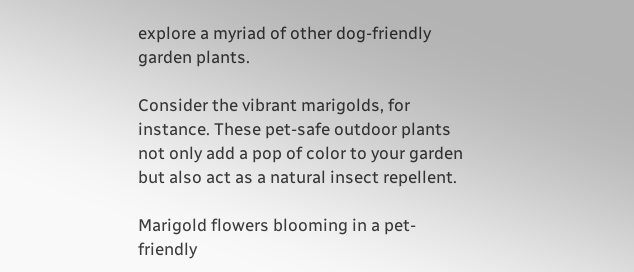explore a myriad of other dog-friendly garden plants.

Consider the vibrant marigolds, for instance. These pet-safe outdoor plants not only add a pop of color to your garden but also act as a natural insect repellent.

Marigold flowers blooming in a pet-friendly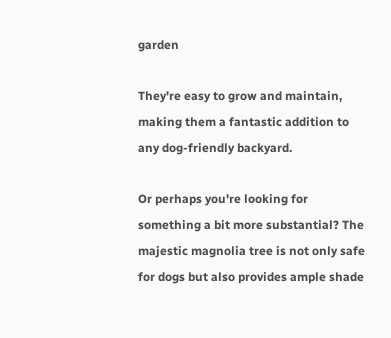garden

They're easy to grow and maintain, making them a fantastic addition to any dog-friendly backyard.

Or perhaps you're looking for something a bit more substantial? The majestic magnolia tree is not only safe for dogs but also provides ample shade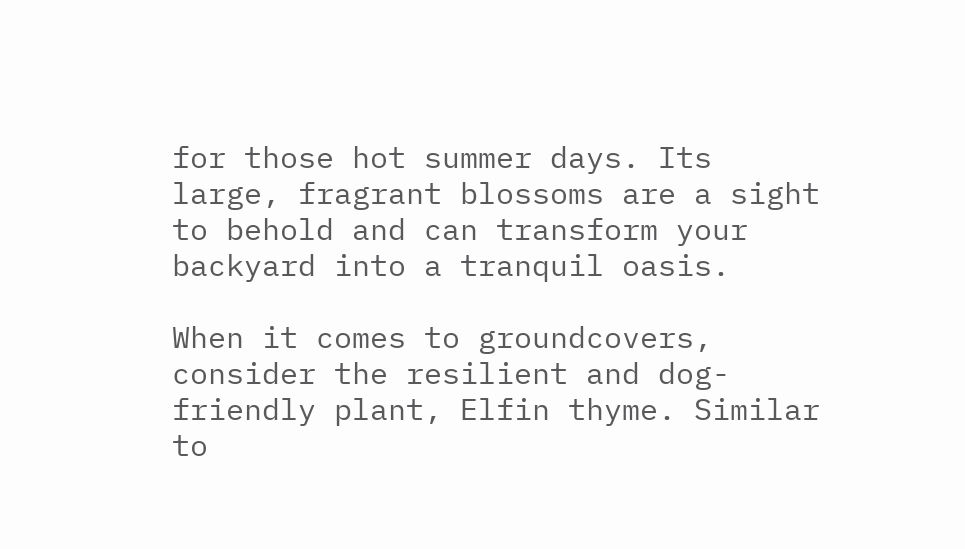for those hot summer days. Its large, fragrant blossoms are a sight to behold and can transform your backyard into a tranquil oasis.

When it comes to groundcovers, consider the resilient and dog-friendly plant, Elfin thyme. Similar to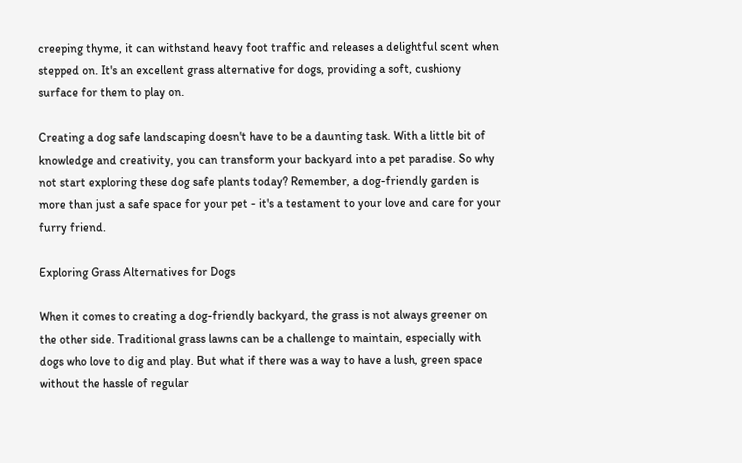creeping thyme, it can withstand heavy foot traffic and releases a delightful scent when stepped on. It's an excellent grass alternative for dogs, providing a soft, cushiony surface for them to play on.

Creating a dog safe landscaping doesn't have to be a daunting task. With a little bit of knowledge and creativity, you can transform your backyard into a pet paradise. So why not start exploring these dog safe plants today? Remember, a dog-friendly garden is more than just a safe space for your pet - it's a testament to your love and care for your furry friend.

Exploring Grass Alternatives for Dogs

When it comes to creating a dog-friendly backyard, the grass is not always greener on the other side. Traditional grass lawns can be a challenge to maintain, especially with dogs who love to dig and play. But what if there was a way to have a lush, green space without the hassle of regular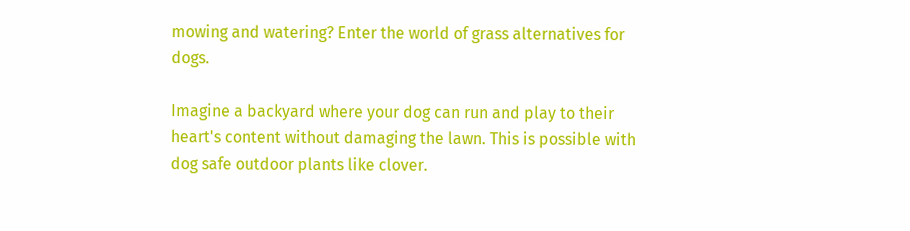mowing and watering? Enter the world of grass alternatives for dogs.

Imagine a backyard where your dog can run and play to their heart's content without damaging the lawn. This is possible with dog safe outdoor plants like clover.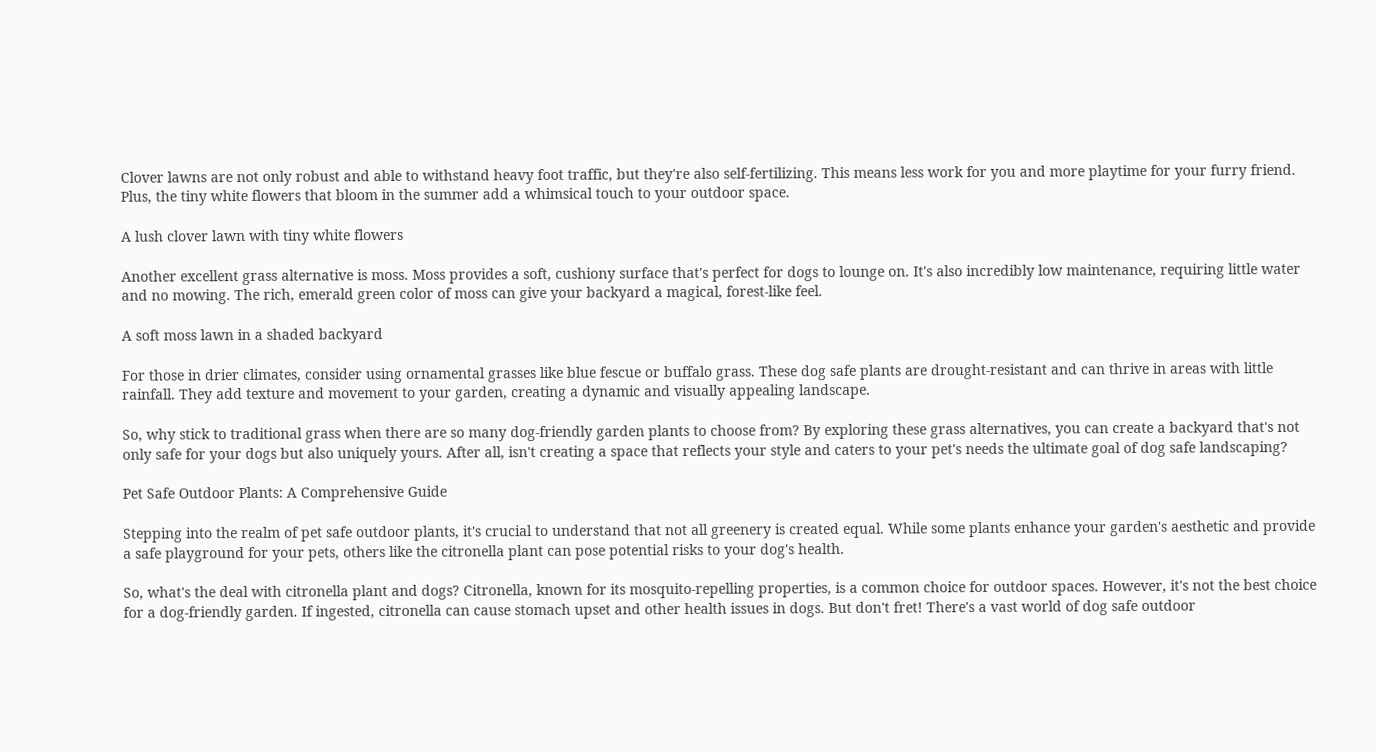Clover lawns are not only robust and able to withstand heavy foot traffic, but they're also self-fertilizing. This means less work for you and more playtime for your furry friend. Plus, the tiny white flowers that bloom in the summer add a whimsical touch to your outdoor space.

A lush clover lawn with tiny white flowers

Another excellent grass alternative is moss. Moss provides a soft, cushiony surface that's perfect for dogs to lounge on. It's also incredibly low maintenance, requiring little water and no mowing. The rich, emerald green color of moss can give your backyard a magical, forest-like feel.

A soft moss lawn in a shaded backyard

For those in drier climates, consider using ornamental grasses like blue fescue or buffalo grass. These dog safe plants are drought-resistant and can thrive in areas with little rainfall. They add texture and movement to your garden, creating a dynamic and visually appealing landscape.

So, why stick to traditional grass when there are so many dog-friendly garden plants to choose from? By exploring these grass alternatives, you can create a backyard that's not only safe for your dogs but also uniquely yours. After all, isn't creating a space that reflects your style and caters to your pet's needs the ultimate goal of dog safe landscaping?

Pet Safe Outdoor Plants: A Comprehensive Guide

Stepping into the realm of pet safe outdoor plants, it's crucial to understand that not all greenery is created equal. While some plants enhance your garden's aesthetic and provide a safe playground for your pets, others like the citronella plant can pose potential risks to your dog's health.

So, what's the deal with citronella plant and dogs? Citronella, known for its mosquito-repelling properties, is a common choice for outdoor spaces. However, it's not the best choice for a dog-friendly garden. If ingested, citronella can cause stomach upset and other health issues in dogs. But don't fret! There's a vast world of dog safe outdoor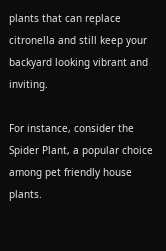plants that can replace citronella and still keep your backyard looking vibrant and inviting.

For instance, consider the Spider Plant, a popular choice among pet friendly house plants.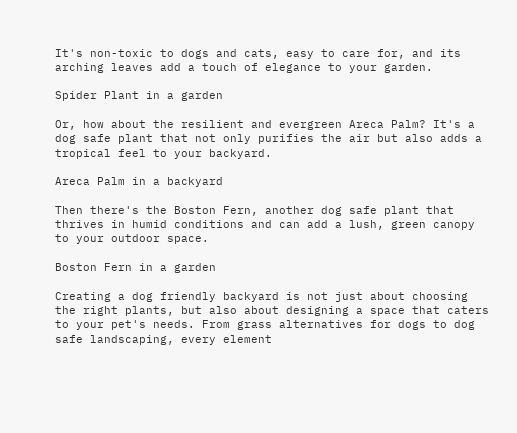It's non-toxic to dogs and cats, easy to care for, and its arching leaves add a touch of elegance to your garden.

Spider Plant in a garden

Or, how about the resilient and evergreen Areca Palm? It's a dog safe plant that not only purifies the air but also adds a tropical feel to your backyard.

Areca Palm in a backyard

Then there's the Boston Fern, another dog safe plant that thrives in humid conditions and can add a lush, green canopy to your outdoor space.

Boston Fern in a garden

Creating a dog friendly backyard is not just about choosing the right plants, but also about designing a space that caters to your pet's needs. From grass alternatives for dogs to dog safe landscaping, every element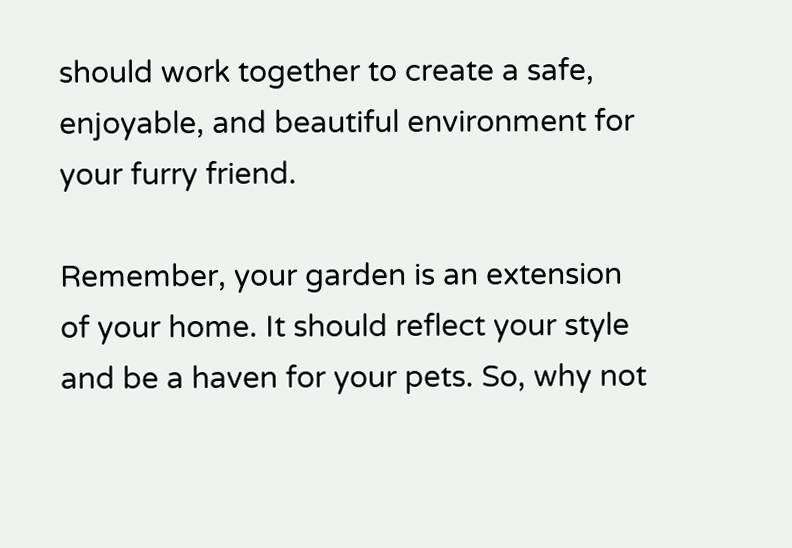should work together to create a safe, enjoyable, and beautiful environment for your furry friend.

Remember, your garden is an extension of your home. It should reflect your style and be a haven for your pets. So, why not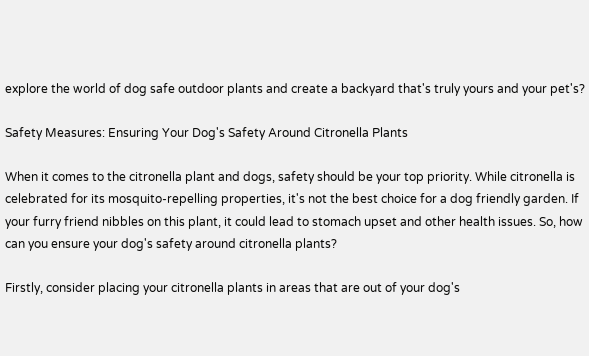explore the world of dog safe outdoor plants and create a backyard that's truly yours and your pet's?

Safety Measures: Ensuring Your Dog's Safety Around Citronella Plants

When it comes to the citronella plant and dogs, safety should be your top priority. While citronella is celebrated for its mosquito-repelling properties, it's not the best choice for a dog friendly garden. If your furry friend nibbles on this plant, it could lead to stomach upset and other health issues. So, how can you ensure your dog's safety around citronella plants?

Firstly, consider placing your citronella plants in areas that are out of your dog's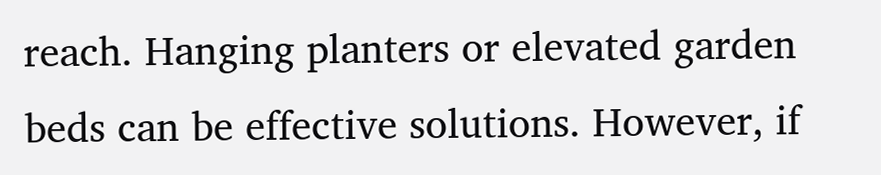reach. Hanging planters or elevated garden beds can be effective solutions. However, if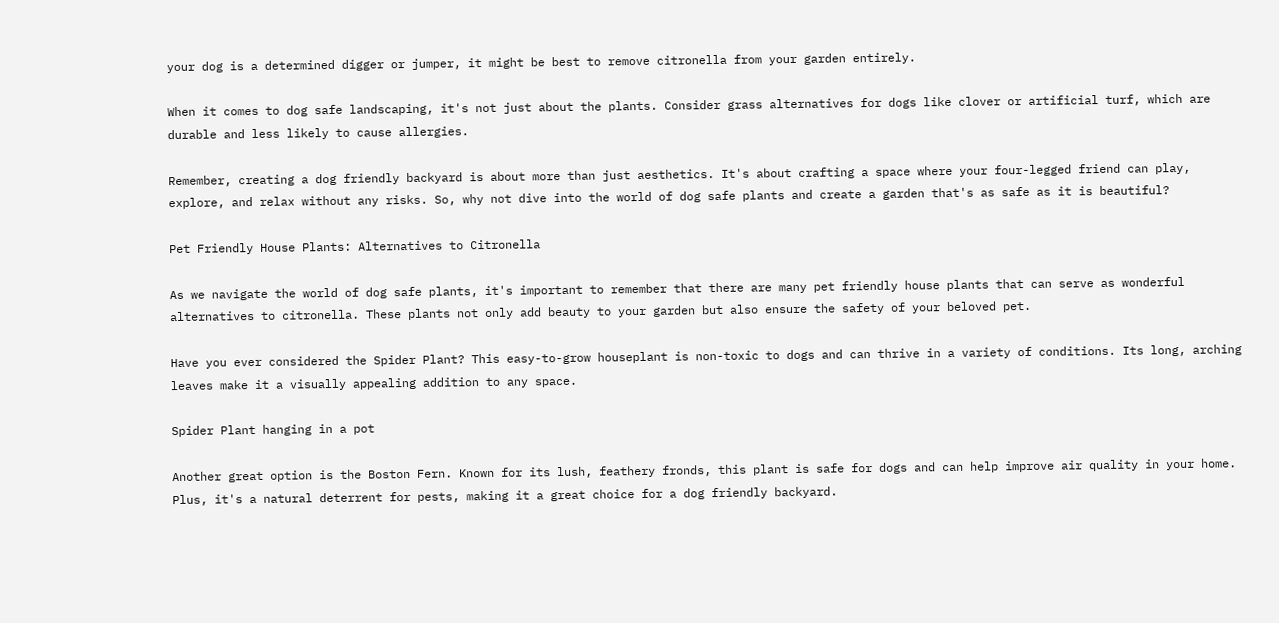your dog is a determined digger or jumper, it might be best to remove citronella from your garden entirely.

When it comes to dog safe landscaping, it's not just about the plants. Consider grass alternatives for dogs like clover or artificial turf, which are durable and less likely to cause allergies.

Remember, creating a dog friendly backyard is about more than just aesthetics. It's about crafting a space where your four-legged friend can play, explore, and relax without any risks. So, why not dive into the world of dog safe plants and create a garden that's as safe as it is beautiful?

Pet Friendly House Plants: Alternatives to Citronella

As we navigate the world of dog safe plants, it's important to remember that there are many pet friendly house plants that can serve as wonderful alternatives to citronella. These plants not only add beauty to your garden but also ensure the safety of your beloved pet.

Have you ever considered the Spider Plant? This easy-to-grow houseplant is non-toxic to dogs and can thrive in a variety of conditions. Its long, arching leaves make it a visually appealing addition to any space.

Spider Plant hanging in a pot

Another great option is the Boston Fern. Known for its lush, feathery fronds, this plant is safe for dogs and can help improve air quality in your home. Plus, it's a natural deterrent for pests, making it a great choice for a dog friendly backyard.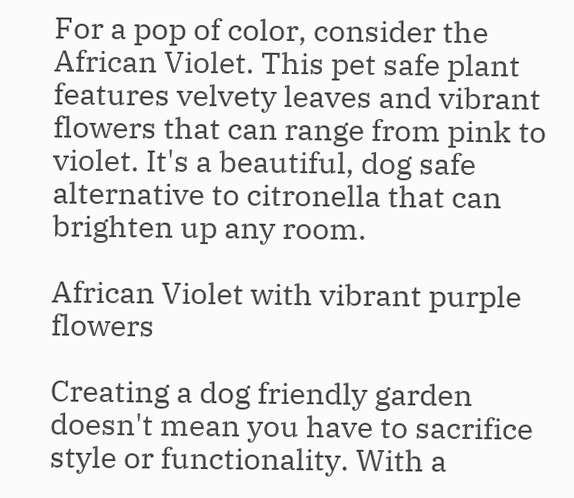For a pop of color, consider the African Violet. This pet safe plant features velvety leaves and vibrant flowers that can range from pink to violet. It's a beautiful, dog safe alternative to citronella that can brighten up any room.

African Violet with vibrant purple flowers

Creating a dog friendly garden doesn't mean you have to sacrifice style or functionality. With a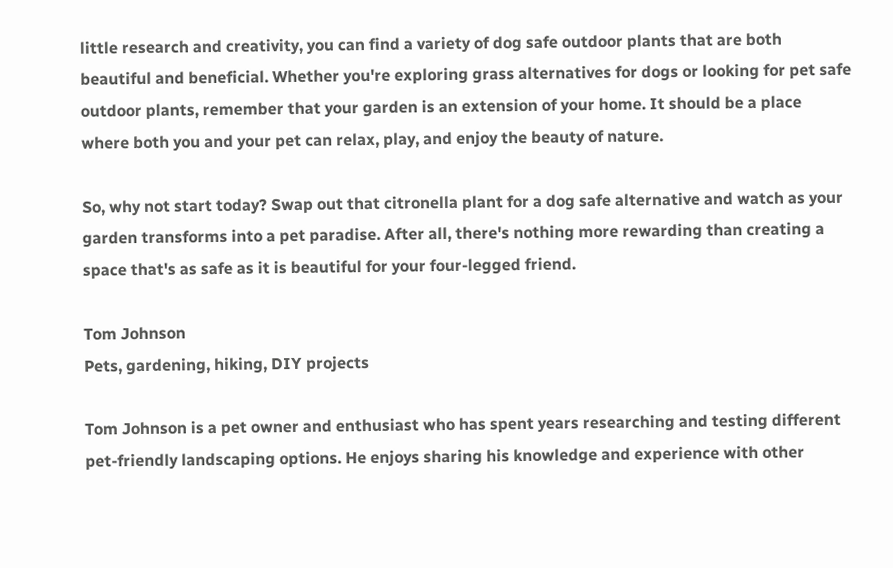little research and creativity, you can find a variety of dog safe outdoor plants that are both beautiful and beneficial. Whether you're exploring grass alternatives for dogs or looking for pet safe outdoor plants, remember that your garden is an extension of your home. It should be a place where both you and your pet can relax, play, and enjoy the beauty of nature.

So, why not start today? Swap out that citronella plant for a dog safe alternative and watch as your garden transforms into a pet paradise. After all, there's nothing more rewarding than creating a space that's as safe as it is beautiful for your four-legged friend.

Tom Johnson
Pets, gardening, hiking, DIY projects

Tom Johnson is a pet owner and enthusiast who has spent years researching and testing different pet-friendly landscaping options. He enjoys sharing his knowledge and experience with other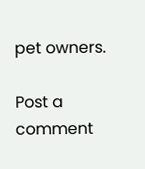pet owners.

Post a comment